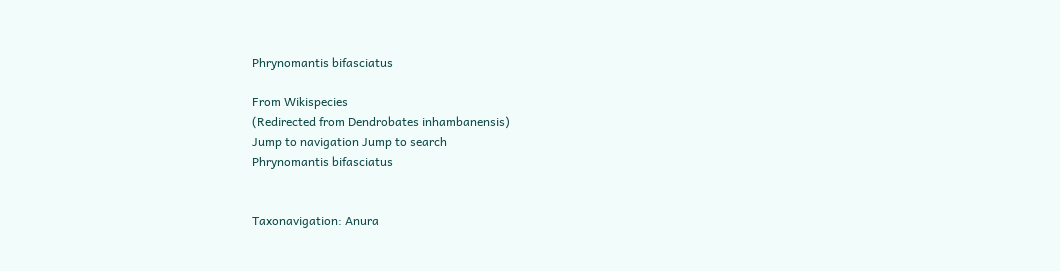Phrynomantis bifasciatus

From Wikispecies
(Redirected from Dendrobates inhambanensis)
Jump to navigation Jump to search
Phrynomantis bifasciatus


Taxonavigation: Anura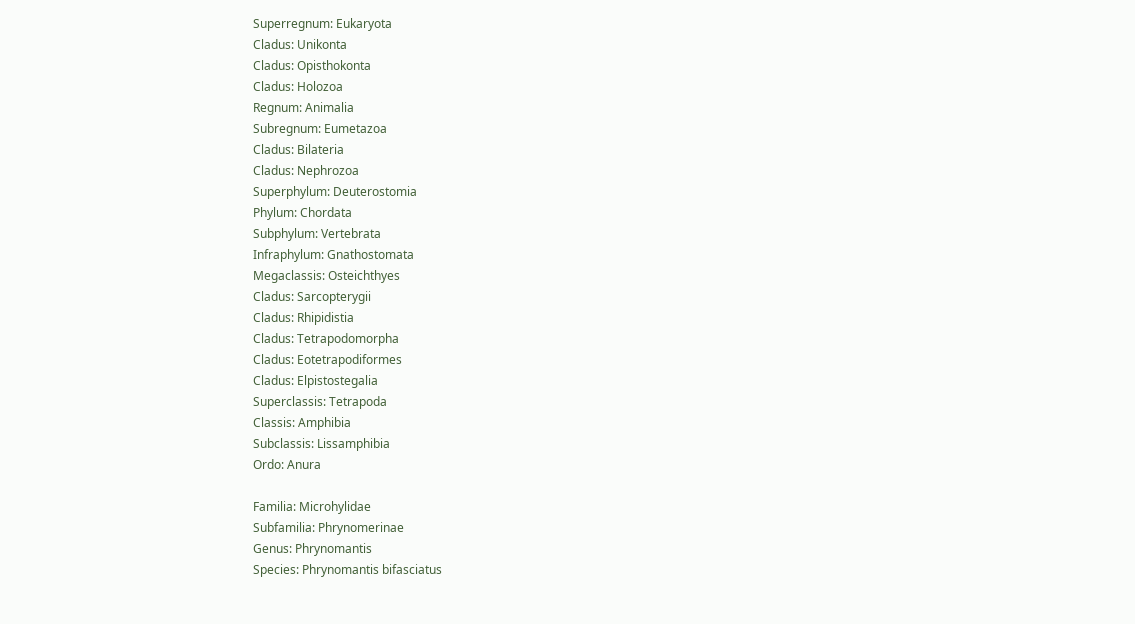Superregnum: Eukaryota
Cladus: Unikonta
Cladus: Opisthokonta
Cladus: Holozoa
Regnum: Animalia
Subregnum: Eumetazoa
Cladus: Bilateria
Cladus: Nephrozoa
Superphylum: Deuterostomia
Phylum: Chordata
Subphylum: Vertebrata
Infraphylum: Gnathostomata
Megaclassis: Osteichthyes
Cladus: Sarcopterygii
Cladus: Rhipidistia
Cladus: Tetrapodomorpha
Cladus: Eotetrapodiformes
Cladus: Elpistostegalia
Superclassis: Tetrapoda
Classis: Amphibia
Subclassis: Lissamphibia
Ordo: Anura

Familia: Microhylidae
Subfamilia: Phrynomerinae
Genus: Phrynomantis
Species: Phrynomantis bifasciatus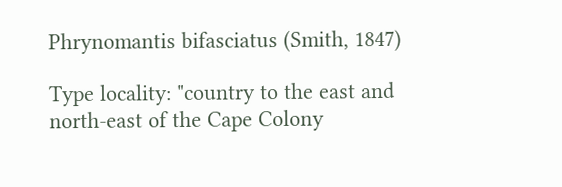Phrynomantis bifasciatus (Smith, 1847)

Type locality: "country to the east and north-east of the Cape Colony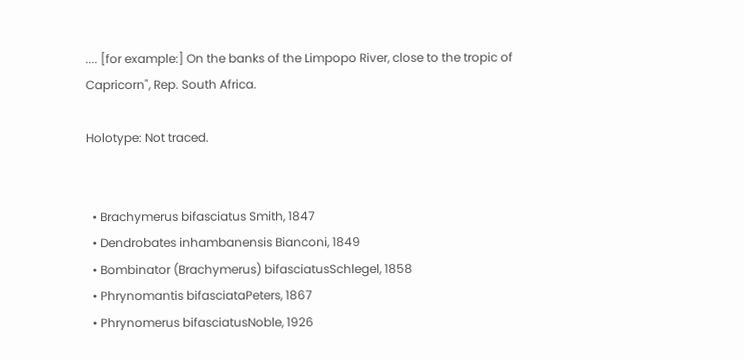.... [for example:] On the banks of the Limpopo River, close to the tropic of Capricorn", Rep. South Africa.

Holotype: Not traced.


  • Brachymerus bifasciatus Smith, 1847
  • Dendrobates inhambanensis Bianconi, 1849
  • Bombinator (Brachymerus) bifasciatusSchlegel, 1858
  • Phrynomantis bifasciataPeters, 1867
  • Phrynomerus bifasciatusNoble, 1926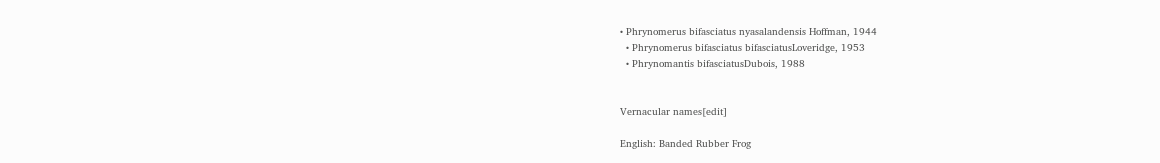• Phrynomerus bifasciatus nyasalandensis Hoffman, 1944
  • Phrynomerus bifasciatus bifasciatusLoveridge, 1953
  • Phrynomantis bifasciatusDubois, 1988


Vernacular names[edit]

English: Banded Rubber Frog